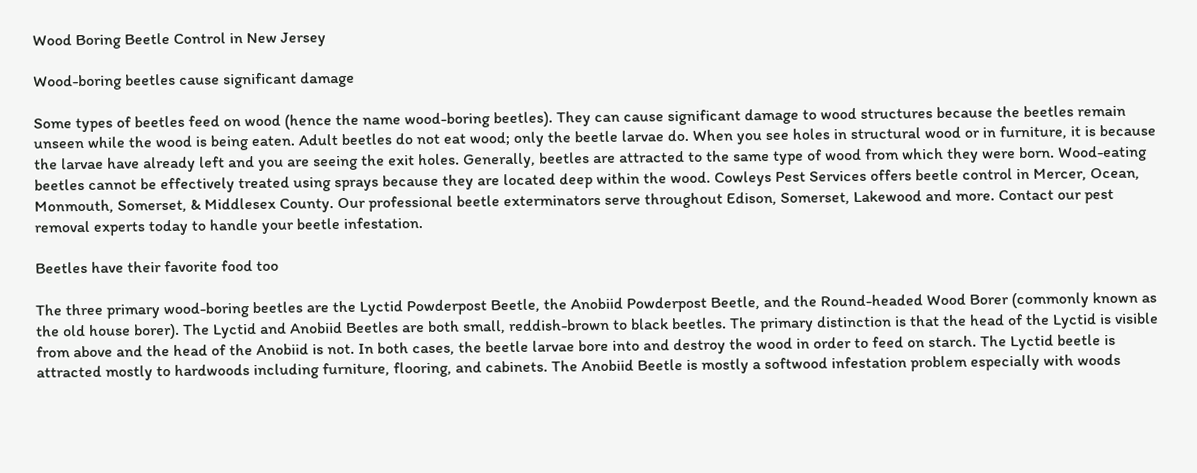Wood Boring Beetle Control in New Jersey

Wood-boring beetles cause significant damage

Some types of beetles feed on wood (hence the name wood-boring beetles). They can cause significant damage to wood structures because the beetles remain unseen while the wood is being eaten. Adult beetles do not eat wood; only the beetle larvae do. When you see holes in structural wood or in furniture, it is because the larvae have already left and you are seeing the exit holes. Generally, beetles are attracted to the same type of wood from which they were born. Wood-eating beetles cannot be effectively treated using sprays because they are located deep within the wood. Cowleys Pest Services offers beetle control in Mercer, Ocean, Monmouth, Somerset, & Middlesex County. Our professional beetle exterminators serve throughout Edison, Somerset, Lakewood and more. Contact our pest removal experts today to handle your beetle infestation.

Beetles have their favorite food too

The three primary wood-boring beetles are the Lyctid Powderpost Beetle, the Anobiid Powderpost Beetle, and the Round-headed Wood Borer (commonly known as the old house borer). The Lyctid and Anobiid Beetles are both small, reddish-brown to black beetles. The primary distinction is that the head of the Lyctid is visible from above and the head of the Anobiid is not. In both cases, the beetle larvae bore into and destroy the wood in order to feed on starch. The Lyctid beetle is attracted mostly to hardwoods including furniture, flooring, and cabinets. The Anobiid Beetle is mostly a softwood infestation problem especially with woods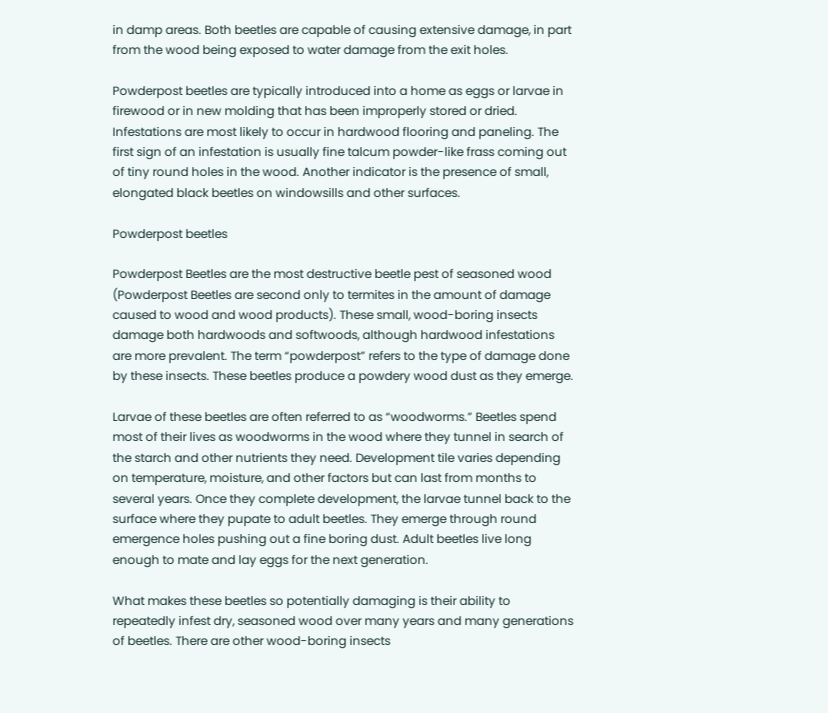in damp areas. Both beetles are capable of causing extensive damage, in part from the wood being exposed to water damage from the exit holes.

Powderpost beetles are typically introduced into a home as eggs or larvae in firewood or in new molding that has been improperly stored or dried. Infestations are most likely to occur in hardwood flooring and paneling. The first sign of an infestation is usually fine talcum powder-like frass coming out of tiny round holes in the wood. Another indicator is the presence of small, elongated black beetles on windowsills and other surfaces.

Powderpost beetles

Powderpost Beetles are the most destructive beetle pest of seasoned wood (Powderpost Beetles are second only to termites in the amount of damage caused to wood and wood products). These small, wood-boring insects damage both hardwoods and softwoods, although hardwood infestations are more prevalent. The term “powderpost” refers to the type of damage done by these insects. These beetles produce a powdery wood dust as they emerge.

Larvae of these beetles are often referred to as “woodworms.” Beetles spend most of their lives as woodworms in the wood where they tunnel in search of the starch and other nutrients they need. Development tile varies depending on temperature, moisture, and other factors but can last from months to several years. Once they complete development, the larvae tunnel back to the surface where they pupate to adult beetles. They emerge through round emergence holes pushing out a fine boring dust. Adult beetles live long enough to mate and lay eggs for the next generation.

What makes these beetles so potentially damaging is their ability to repeatedly infest dry, seasoned wood over many years and many generations of beetles. There are other wood-boring insects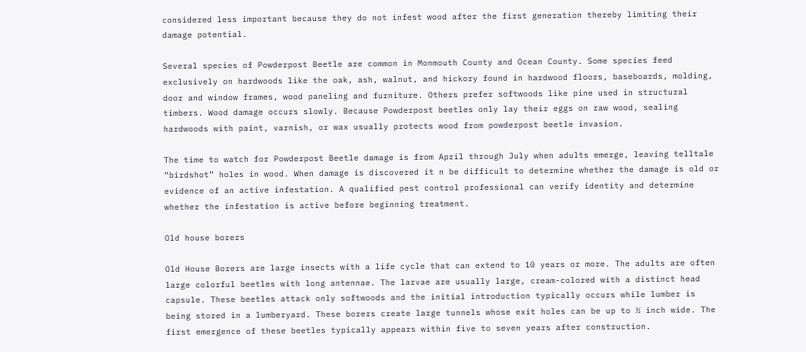considered less important because they do not infest wood after the first generation thereby limiting their damage potential.

Several species of Powderpost Beetle are common in Monmouth County and Ocean County. Some species feed exclusively on hardwoods like the oak, ash, walnut, and hickory found in hardwood floors, baseboards, molding, door and window frames, wood paneling and furniture. Others prefer softwoods like pine used in structural timbers. Wood damage occurs slowly. Because Powderpost beetles only lay their eggs on raw wood, sealing hardwoods with paint, varnish, or wax usually protects wood from powderpost beetle invasion.

The time to watch for Powderpost Beetle damage is from April through July when adults emerge, leaving telltale “birdshot” holes in wood. When damage is discovered it n be difficult to determine whether the damage is old or evidence of an active infestation. A qualified pest control professional can verify identity and determine whether the infestation is active before beginning treatment.

Old house borers

Old House Borers are large insects with a life cycle that can extend to 10 years or more. The adults are often large colorful beetles with long antennae. The larvae are usually large, cream-colored with a distinct head capsule. These beetles attack only softwoods and the initial introduction typically occurs while lumber is being stored in a lumberyard. These borers create large tunnels whose exit holes can be up to ½ inch wide. The first emergence of these beetles typically appears within five to seven years after construction.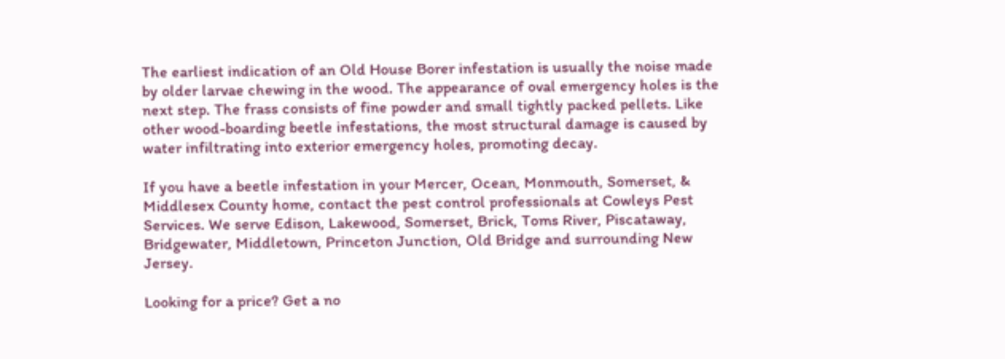The earliest indication of an Old House Borer infestation is usually the noise made by older larvae chewing in the wood. The appearance of oval emergency holes is the next step. The frass consists of fine powder and small tightly packed pellets. Like other wood-boarding beetle infestations, the most structural damage is caused by water infiltrating into exterior emergency holes, promoting decay.

If you have a beetle infestation in your Mercer, Ocean, Monmouth, Somerset, & Middlesex County home, contact the pest control professionals at Cowleys Pest Services. We serve Edison, Lakewood, Somerset, Brick, Toms River, Piscataway, Bridgewater, Middletown, Princeton Junction, Old Bridge and surrounding New Jersey.

Looking for a price? Get a no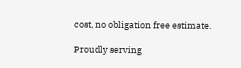cost, no obligation free estimate.

Proudly serving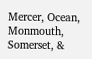Mercer, Ocean, Monmouth, Somerset, &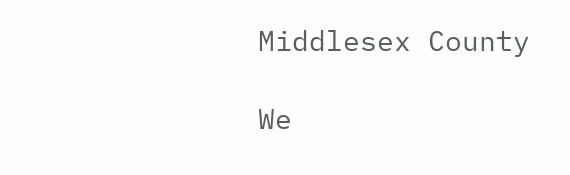Middlesex County

We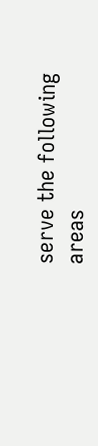serve the following areas